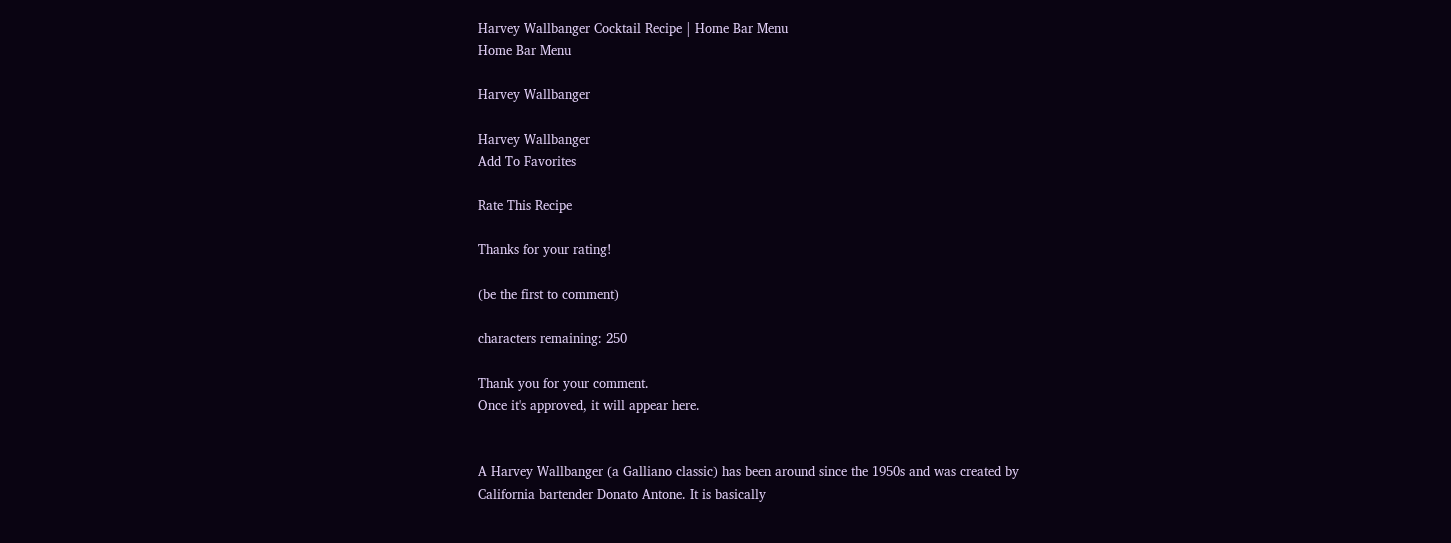Harvey Wallbanger Cocktail Recipe | Home Bar Menu
Home Bar Menu

Harvey Wallbanger

Harvey Wallbanger
Add To Favorites

Rate This Recipe

Thanks for your rating!

(be the first to comment)

characters remaining: 250

Thank you for your comment.
Once it's approved, it will appear here.


A Harvey Wallbanger (a Galliano classic) has been around since the 1950s and was created by California bartender Donato Antone. It is basically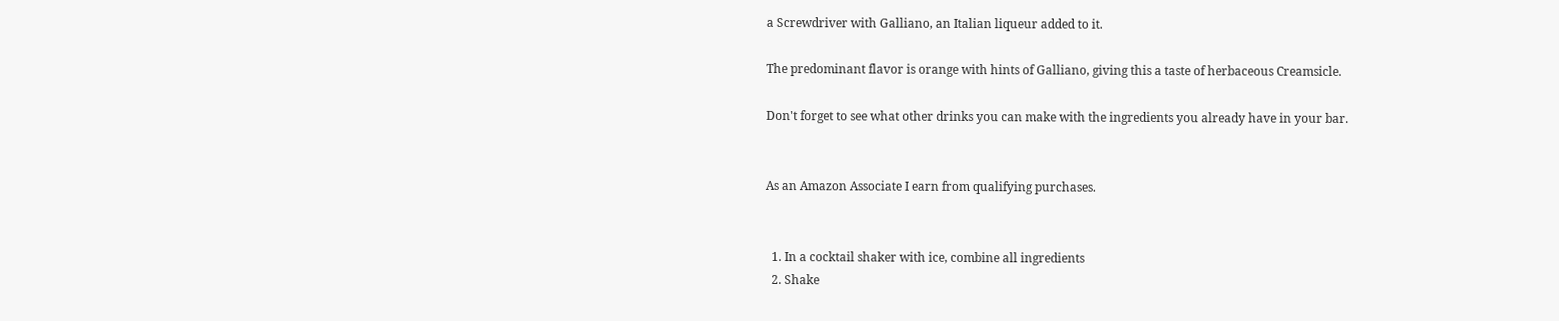a Screwdriver with Galliano, an Italian liqueur added to it.

The predominant flavor is orange with hints of Galliano, giving this a taste of herbaceous Creamsicle.

Don't forget to see what other drinks you can make with the ingredients you already have in your bar.


As an Amazon Associate I earn from qualifying purchases.


  1. In a cocktail shaker with ice, combine all ingredients
  2. Shake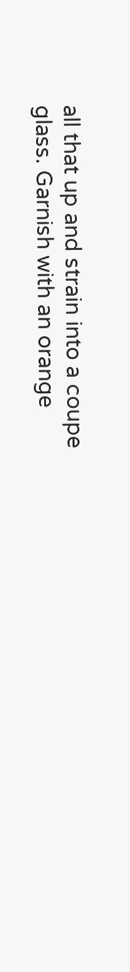all that up and strain into a coupe glass. Garnish with an orange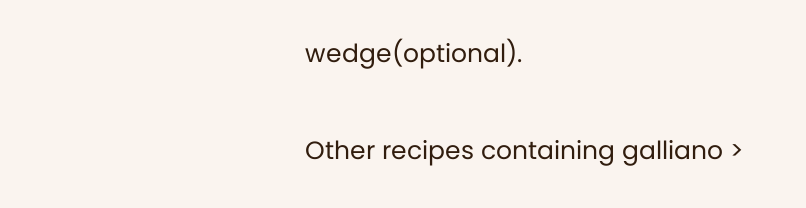wedge(optional).

Other recipes containing galliano >